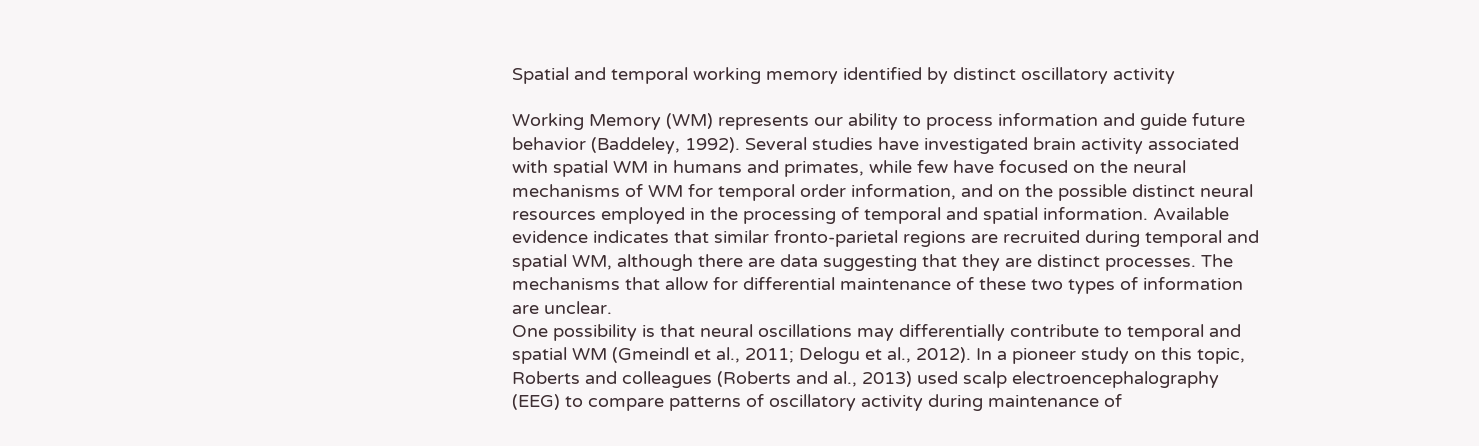Spatial and temporal working memory identified by distinct oscillatory activity

Working Memory (WM) represents our ability to process information and guide future behavior (Baddeley, 1992). Several studies have investigated brain activity associated with spatial WM in humans and primates, while few have focused on the neural mechanisms of WM for temporal order information, and on the possible distinct neural resources employed in the processing of temporal and spatial information. Available evidence indicates that similar fronto-parietal regions are recruited during temporal and spatial WM, although there are data suggesting that they are distinct processes. The mechanisms that allow for differential maintenance of these two types of information are unclear.
One possibility is that neural oscillations may differentially contribute to temporal and spatial WM (Gmeindl et al., 2011; Delogu et al., 2012). In a pioneer study on this topic, Roberts and colleagues (Roberts and al., 2013) used scalp electroencephalography (EEG) to compare patterns of oscillatory activity during maintenance of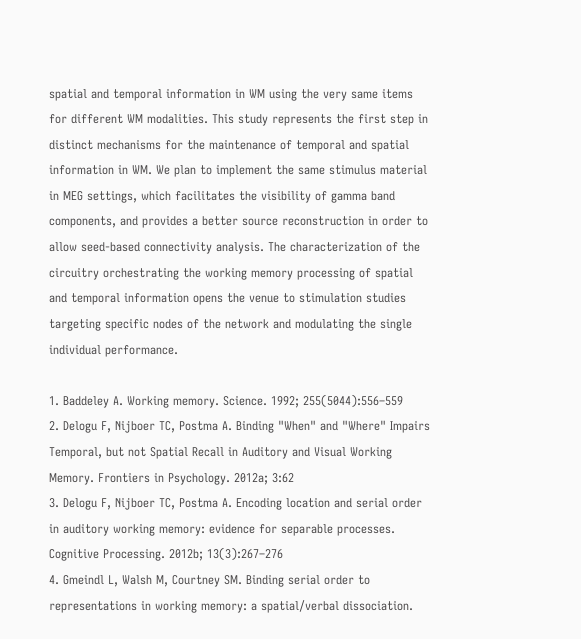spatial and temporal information in WM using the very same items for different WM modalities. This study represents the first step in distinct mechanisms for the maintenance of temporal and spatial information in WM. We plan to implement the same stimulus material in MEG settings, which facilitates the visibility of gamma band components, and provides a better source reconstruction in order to allow seed-based connectivity analysis. The characterization of the circuitry orchestrating the working memory processing of spatial and temporal information opens the venue to stimulation studies targeting specific nodes of the network and modulating the single individual performance.

1. Baddeley A. Working memory. Science. 1992; 255(5044):556–559
2. Delogu F, Nijboer TC, Postma A. Binding "When" and "Where" Impairs Temporal, but not Spatial Recall in Auditory and Visual Working Memory. Frontiers in Psychology. 2012a; 3:62
3. Delogu F, Nijboer TC, Postma A. Encoding location and serial order in auditory working memory: evidence for separable processes. Cognitive Processing. 2012b; 13(3):267–276
4. Gmeindl L, Walsh M, Courtney SM. Binding serial order to representations in working memory: a spatial/verbal dissociation.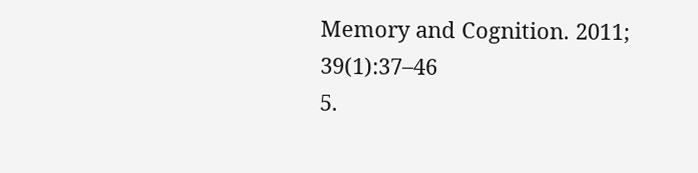Memory and Cognition. 2011; 39(1):37–46
5.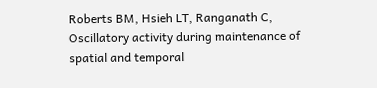Roberts BM, Hsieh LT, Ranganath C, Oscillatory activity during maintenance of spatial and temporal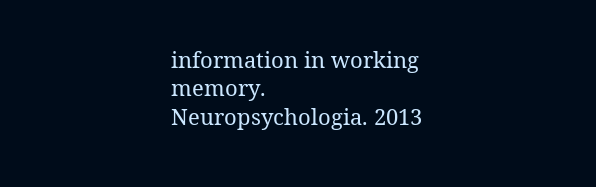information in working memory. Neuropsychologia. 2013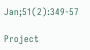Jan;51(2):349-57

Project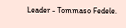Leader - Tommaso Fedele.